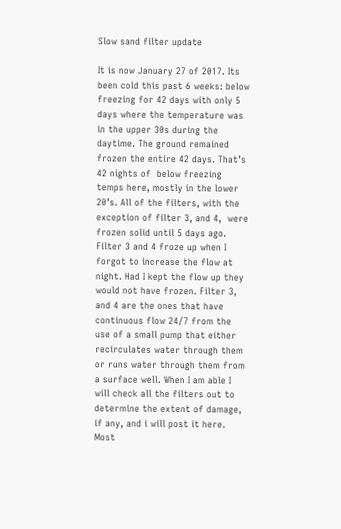Slow sand filter update

It is now January 27 of 2017. Its been cold this past 6 weeks: below freezing for 42 days with only 5 days where the temperature was in the upper 30s during the daytime. The ground remained frozen the entire 42 days. That’s 42 nights of  below freezing temps here, mostly in the lower 20’s. All of the filters, with the exception of filter 3, and 4,  were frozen solid until 5 days ago. Filter 3 and 4 froze up when I forgot to increase the flow at night. Had I kept the flow up they would not have frozen. Filter 3, and 4 are the ones that have continuous flow 24/7 from the use of a small pump that either recirculates water through them or runs water through them from a surface well. When I am able I will check all the filters out to determine the extent of damage, if any, and i will post it here. Most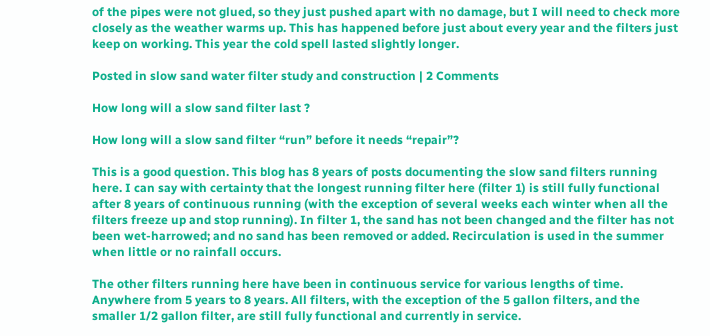of the pipes were not glued, so they just pushed apart with no damage, but I will need to check more closely as the weather warms up. This has happened before just about every year and the filters just keep on working. This year the cold spell lasted slightly longer.

Posted in slow sand water filter study and construction | 2 Comments

How long will a slow sand filter last ?

How long will a slow sand filter “run” before it needs “repair”?

This is a good question. This blog has 8 years of posts documenting the slow sand filters running here. I can say with certainty that the longest running filter here (filter 1) is still fully functional after 8 years of continuous running (with the exception of several weeks each winter when all the filters freeze up and stop running). In filter 1, the sand has not been changed and the filter has not been wet-harrowed; and no sand has been removed or added. Recirculation is used in the summer when little or no rainfall occurs.

The other filters running here have been in continuous service for various lengths of time. Anywhere from 5 years to 8 years. All filters, with the exception of the 5 gallon filters, and the smaller 1/2 gallon filter, are still fully functional and currently in service.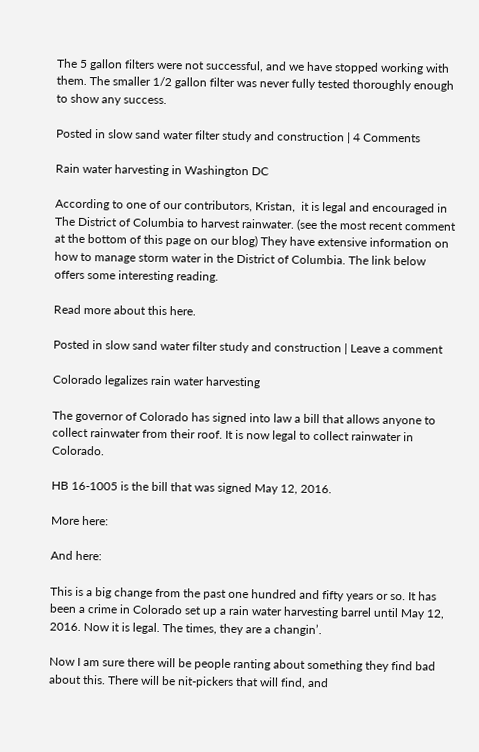The 5 gallon filters were not successful, and we have stopped working with them. The smaller 1/2 gallon filter was never fully tested thoroughly enough to show any success.

Posted in slow sand water filter study and construction | 4 Comments

Rain water harvesting in Washington DC

According to one of our contributors, Kristan,  it is legal and encouraged in The District of Columbia to harvest rainwater. (see the most recent comment at the bottom of this page on our blog) They have extensive information on how to manage storm water in the District of Columbia. The link below offers some interesting reading.

Read more about this here.

Posted in slow sand water filter study and construction | Leave a comment

Colorado legalizes rain water harvesting

The governor of Colorado has signed into law a bill that allows anyone to collect rainwater from their roof. It is now legal to collect rainwater in Colorado.

HB 16-1005 is the bill that was signed May 12, 2016.

More here:

And here:

This is a big change from the past one hundred and fifty years or so. It has been a crime in Colorado set up a rain water harvesting barrel until May 12, 2016. Now it is legal. The times, they are a changin’.

Now I am sure there will be people ranting about something they find bad about this. There will be nit-pickers that will find, and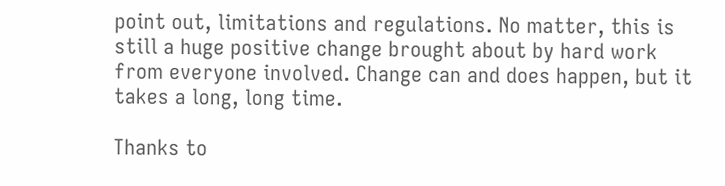point out, limitations and regulations. No matter, this is still a huge positive change brought about by hard work from everyone involved. Change can and does happen, but it takes a long, long time.

Thanks to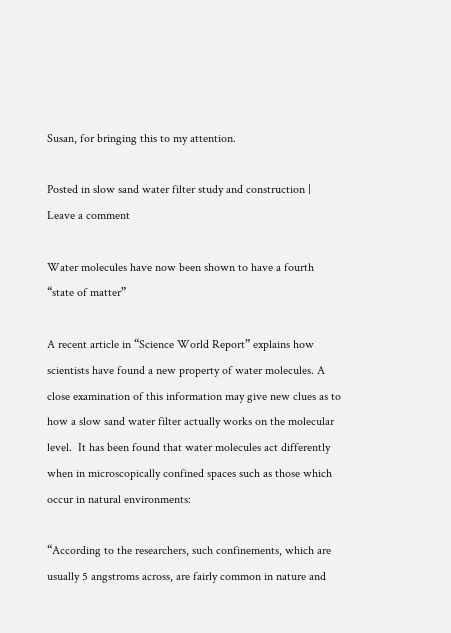Susan, for bringing this to my attention.

Posted in slow sand water filter study and construction | Leave a comment

Water molecules have now been shown to have a fourth “state of matter”

A recent article in “Science World Report” explains how scientists have found a new property of water molecules. A close examination of this information may give new clues as to how a slow sand water filter actually works on the molecular level.  It has been found that water molecules act differently when in microscopically confined spaces such as those which occur in natural environments:

“According to the researchers, such confinements, which are usually 5 angstroms across, are fairly common in nature and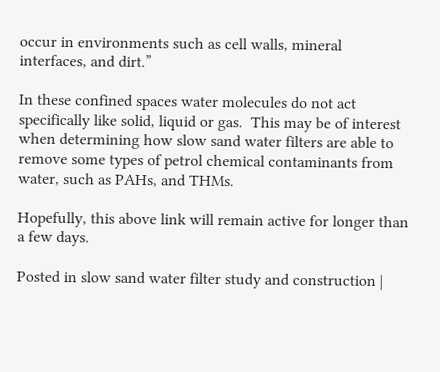occur in environments such as cell walls, mineral interfaces, and dirt.”

In these confined spaces water molecules do not act specifically like solid, liquid or gas.  This may be of interest when determining how slow sand water filters are able to remove some types of petrol chemical contaminants from water, such as PAHs, and THMs.

Hopefully, this above link will remain active for longer than a few days.

Posted in slow sand water filter study and construction |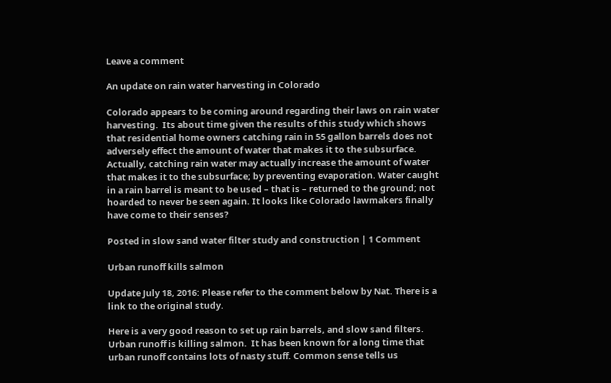Leave a comment

An update on rain water harvesting in Colorado

Colorado appears to be coming around regarding their laws on rain water harvesting.  Its about time given the results of this study which shows that residential home owners catching rain in 55 gallon barrels does not adversely effect the amount of water that makes it to the subsurface. Actually, catching rain water may actually increase the amount of water that makes it to the subsurface; by preventing evaporation. Water caught in a rain barrel is meant to be used – that is – returned to the ground; not hoarded to never be seen again. It looks like Colorado lawmakers finally have come to their senses?

Posted in slow sand water filter study and construction | 1 Comment

Urban runoff kills salmon

Update July 18, 2016: Please refer to the comment below by Nat. There is a link to the original study.

Here is a very good reason to set up rain barrels, and slow sand filters. Urban runoff is killing salmon.  It has been known for a long time that urban runoff contains lots of nasty stuff. Common sense tells us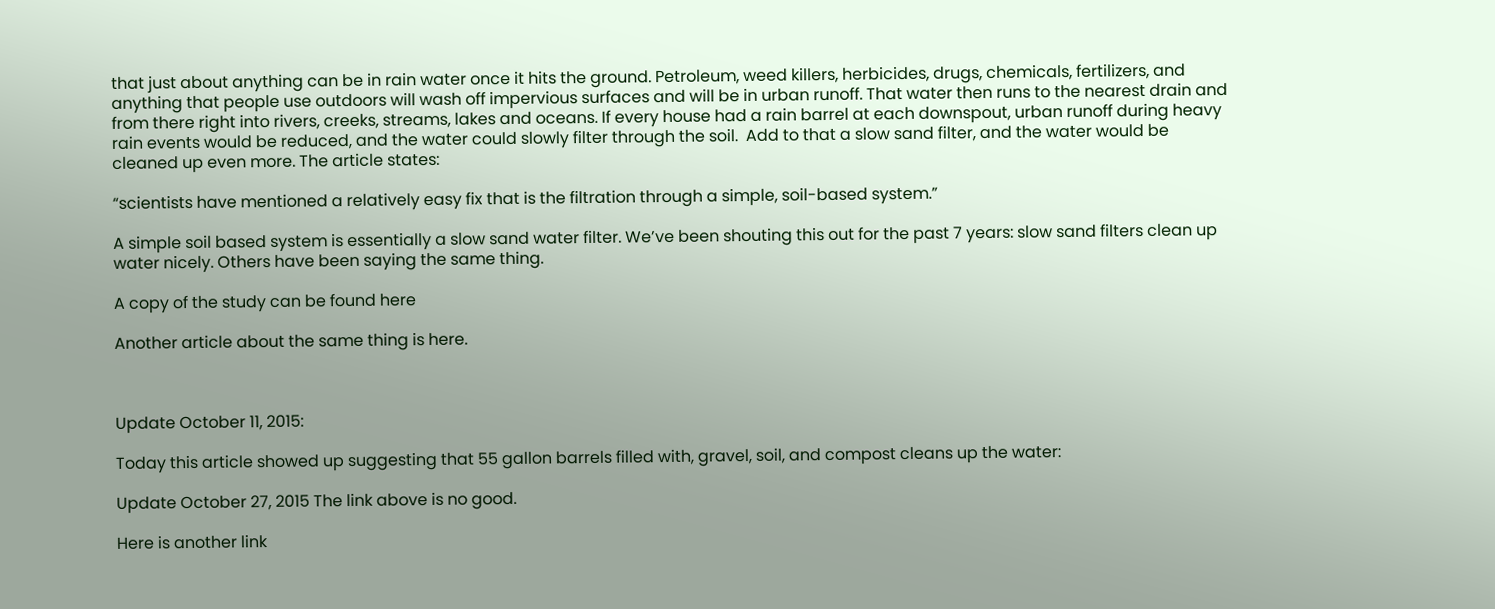that just about anything can be in rain water once it hits the ground. Petroleum, weed killers, herbicides, drugs, chemicals, fertilizers, and anything that people use outdoors will wash off impervious surfaces and will be in urban runoff. That water then runs to the nearest drain and from there right into rivers, creeks, streams, lakes and oceans. If every house had a rain barrel at each downspout, urban runoff during heavy rain events would be reduced, and the water could slowly filter through the soil.  Add to that a slow sand filter, and the water would be cleaned up even more. The article states:

“scientists have mentioned a relatively easy fix that is the filtration through a simple, soil-based system.”

A simple soil based system is essentially a slow sand water filter. We’ve been shouting this out for the past 7 years: slow sand filters clean up water nicely. Others have been saying the same thing.

A copy of the study can be found here

Another article about the same thing is here.



Update October 11, 2015:

Today this article showed up suggesting that 55 gallon barrels filled with, gravel, soil, and compost cleans up the water:

Update October 27, 2015 The link above is no good.

Here is another link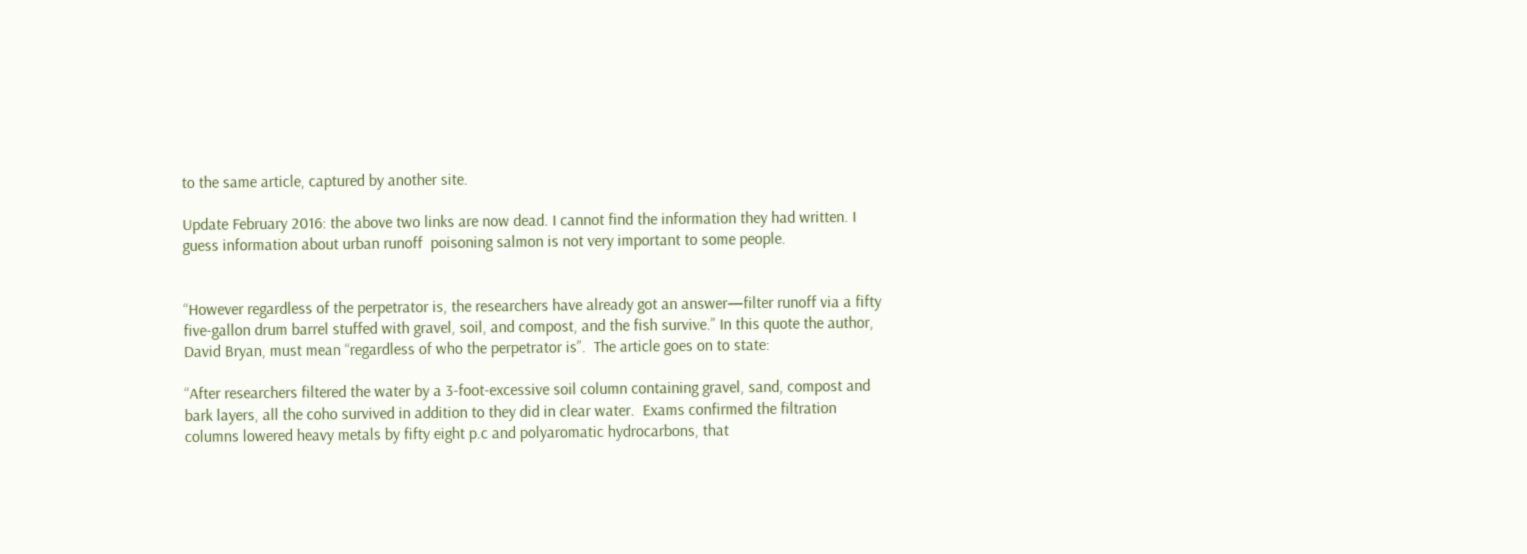to the same article, captured by another site.

Update February 2016: the above two links are now dead. I cannot find the information they had written. I guess information about urban runoff  poisoning salmon is not very important to some people.


“However regardless of the perpetrator is, the researchers have already got an answer—filter runoff via a fifty five-gallon drum barrel stuffed with gravel, soil, and compost, and the fish survive.” In this quote the author, David Bryan, must mean “regardless of who the perpetrator is”.  The article goes on to state:

“After researchers filtered the water by a 3-foot-excessive soil column containing gravel, sand, compost and bark layers, all the coho survived in addition to they did in clear water.  Exams confirmed the filtration columns lowered heavy metals by fifty eight p.c and polyaromatic hydrocarbons, that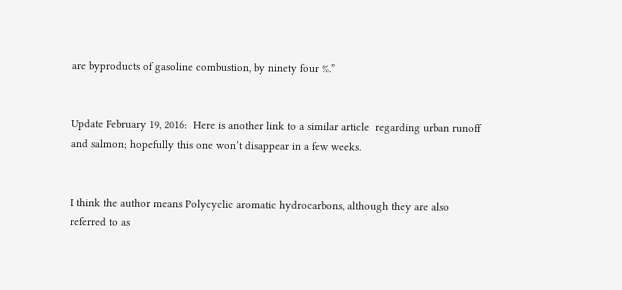are byproducts of gasoline combustion, by ninety four %.”


Update February 19, 2016:  Here is another link to a similar article  regarding urban runoff and salmon; hopefully this one won’t disappear in a few weeks.


I think the author means Polycyclic aromatic hydrocarbons, although they are also referred to as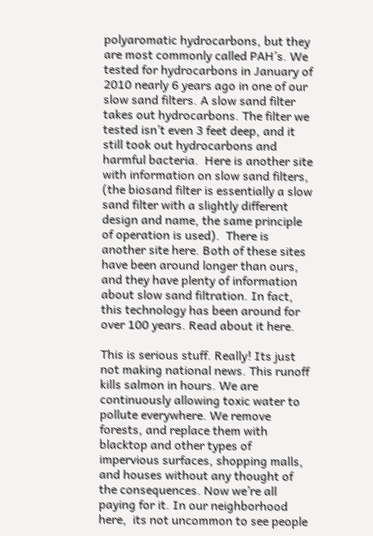polyaromatic hydrocarbons, but they are most commonly called PAH’s. We tested for hydrocarbons in January of 2010 nearly 6 years ago in one of our slow sand filters. A slow sand filter takes out hydrocarbons. The filter we tested isn’t even 3 feet deep, and it still took out hydrocarbons and harmful bacteria.  Here is another site with information on slow sand filters, (the biosand filter is essentially a slow sand filter with a slightly different design and name, the same principle of operation is used).  There is another site here. Both of these sites have been around longer than ours, and they have plenty of information about slow sand filtration. In fact, this technology has been around for over 100 years. Read about it here.

This is serious stuff. Really! Its just not making national news. This runoff kills salmon in hours. We are continuously allowing toxic water to pollute everywhere. We remove forests, and replace them with blacktop and other types of impervious surfaces, shopping malls, and houses without any thought of the consequences. Now we’re all paying for it. In our neighborhood here,  its not uncommon to see people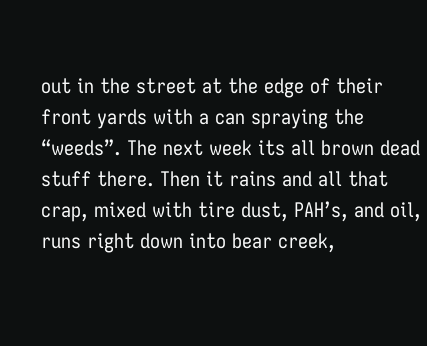out in the street at the edge of their front yards with a can spraying the “weeds”. The next week its all brown dead stuff there. Then it rains and all that crap, mixed with tire dust, PAH’s, and oil, runs right down into bear creek,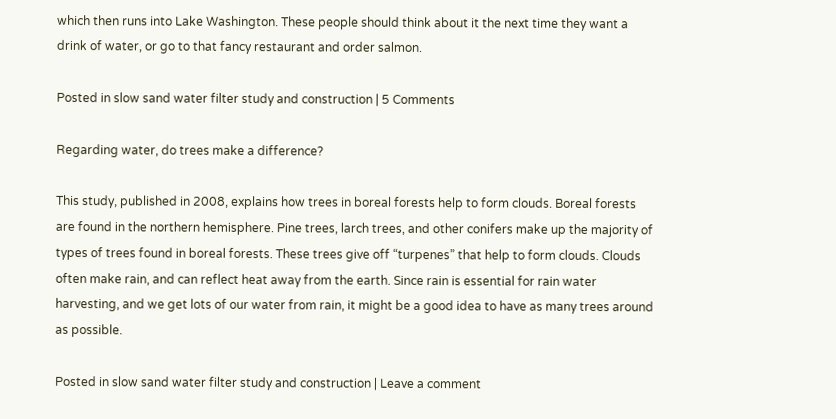which then runs into Lake Washington. These people should think about it the next time they want a drink of water, or go to that fancy restaurant and order salmon.

Posted in slow sand water filter study and construction | 5 Comments

Regarding water, do trees make a difference?

This study, published in 2008, explains how trees in boreal forests help to form clouds. Boreal forests are found in the northern hemisphere. Pine trees, larch trees, and other conifers make up the majority of types of trees found in boreal forests. These trees give off “turpenes” that help to form clouds. Clouds often make rain, and can reflect heat away from the earth. Since rain is essential for rain water harvesting, and we get lots of our water from rain, it might be a good idea to have as many trees around as possible.

Posted in slow sand water filter study and construction | Leave a comment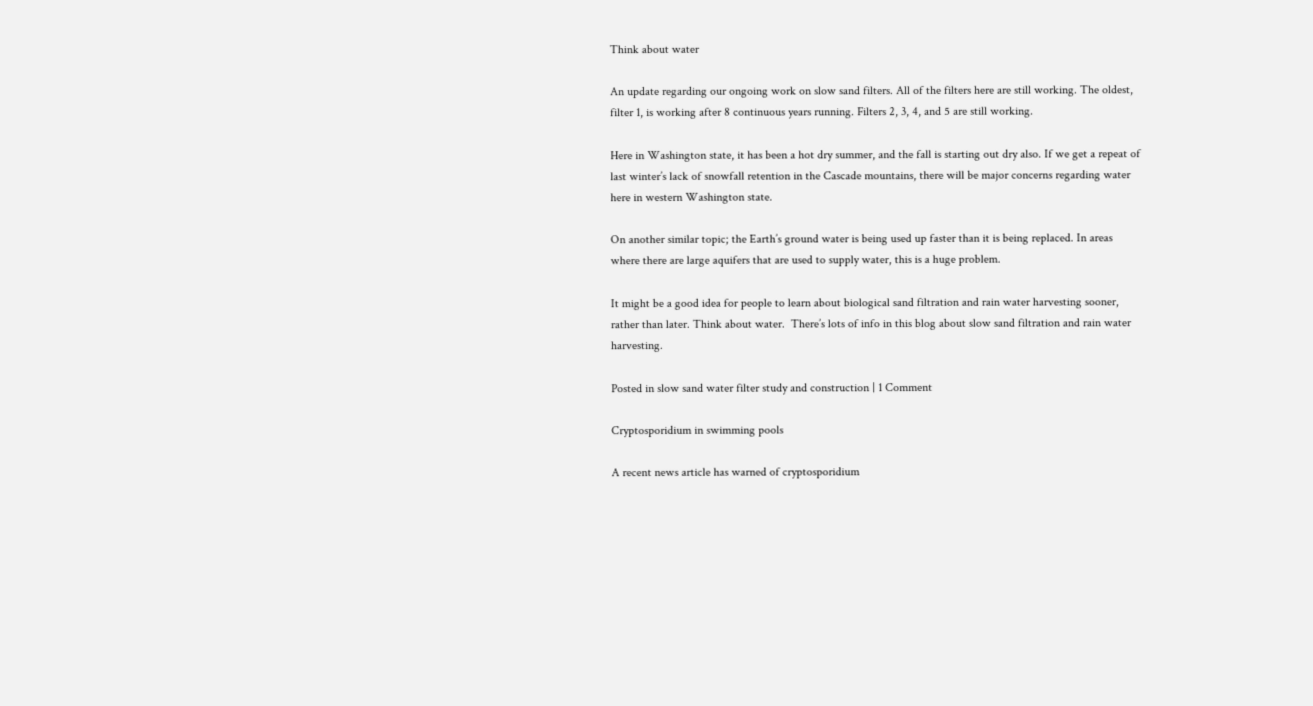Think about water

An update regarding our ongoing work on slow sand filters. All of the filters here are still working. The oldest, filter 1, is working after 8 continuous years running. Filters 2, 3, 4, and 5 are still working.

Here in Washington state, it has been a hot dry summer, and the fall is starting out dry also. If we get a repeat of last winter’s lack of snowfall retention in the Cascade mountains, there will be major concerns regarding water here in western Washington state.

On another similar topic; the Earth’s ground water is being used up faster than it is being replaced. In areas where there are large aquifers that are used to supply water, this is a huge problem.

It might be a good idea for people to learn about biological sand filtration and rain water harvesting sooner, rather than later. Think about water.  There’s lots of info in this blog about slow sand filtration and rain water harvesting.

Posted in slow sand water filter study and construction | 1 Comment

Cryptosporidium in swimming pools

A recent news article has warned of cryptosporidium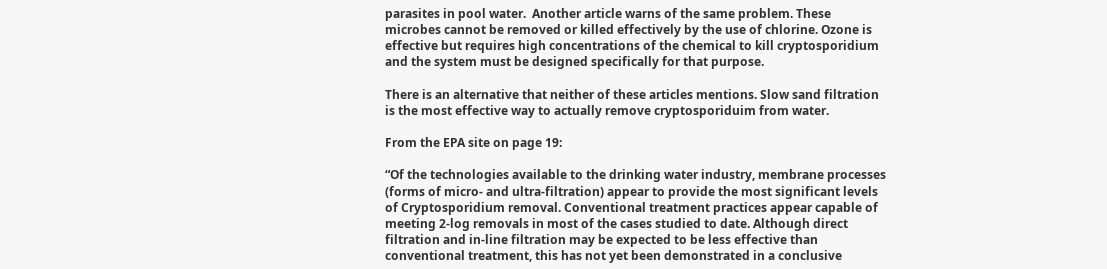parasites in pool water.  Another article warns of the same problem. These microbes cannot be removed or killed effectively by the use of chlorine. Ozone is effective but requires high concentrations of the chemical to kill cryptosporidium and the system must be designed specifically for that purpose.

There is an alternative that neither of these articles mentions. Slow sand filtration is the most effective way to actually remove cryptosporiduim from water.

From the EPA site on page 19:

“Of the technologies available to the drinking water industry, membrane processes (forms of micro- and ultra-filtration) appear to provide the most significant levels of Cryptosporidium removal. Conventional treatment practices appear capable of meeting 2-log removals in most of the cases studied to date. Although direct filtration and in-line filtration may be expected to be less effective than conventional treatment, this has not yet been demonstrated in a conclusive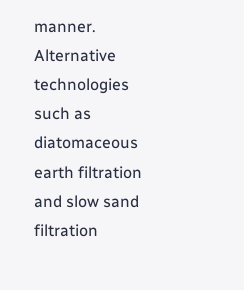manner. Alternative technologies such as diatomaceous earth filtration and slow sand filtration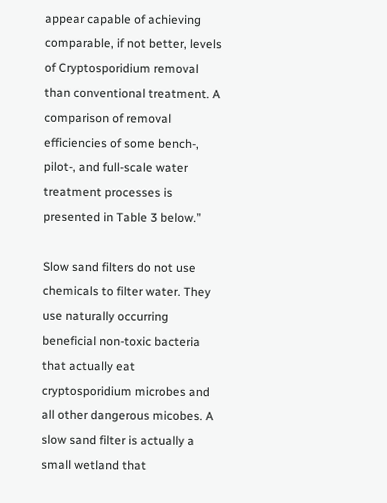appear capable of achieving comparable, if not better, levels of Cryptosporidium removal than conventional treatment. A comparison of removal efficiencies of some bench-, pilot-, and full-scale water treatment processes is presented in Table 3 below.”

Slow sand filters do not use  chemicals to filter water. They use naturally occurring beneficial non-toxic bacteria that actually eat cryptosporidium microbes and all other dangerous micobes. A slow sand filter is actually a small wetland that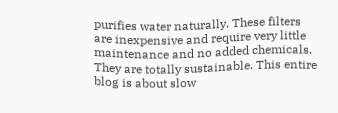purifies water naturally. These filters are inexpensive and require very little maintenance and no added chemicals. They are totally sustainable. This entire blog is about slow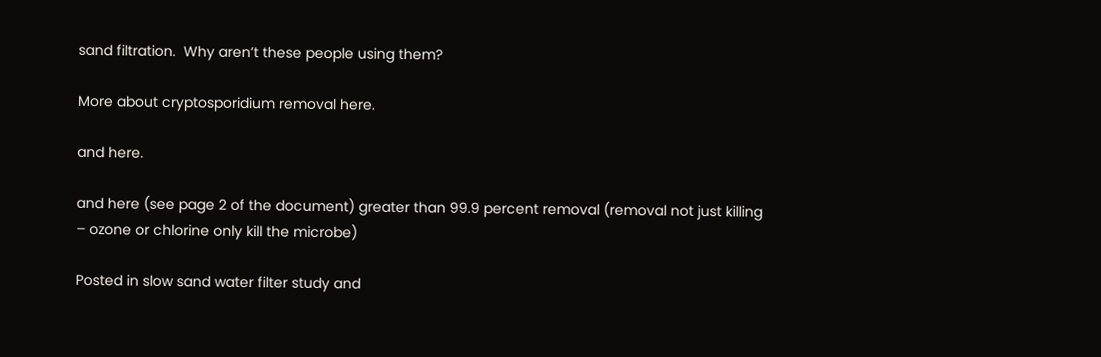sand filtration.  Why aren’t these people using them?

More about cryptosporidium removal here.

and here.

and here (see page 2 of the document) greater than 99.9 percent removal (removal not just killing – ozone or chlorine only kill the microbe)

Posted in slow sand water filter study and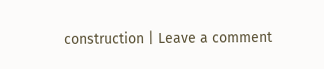construction | Leave a comment